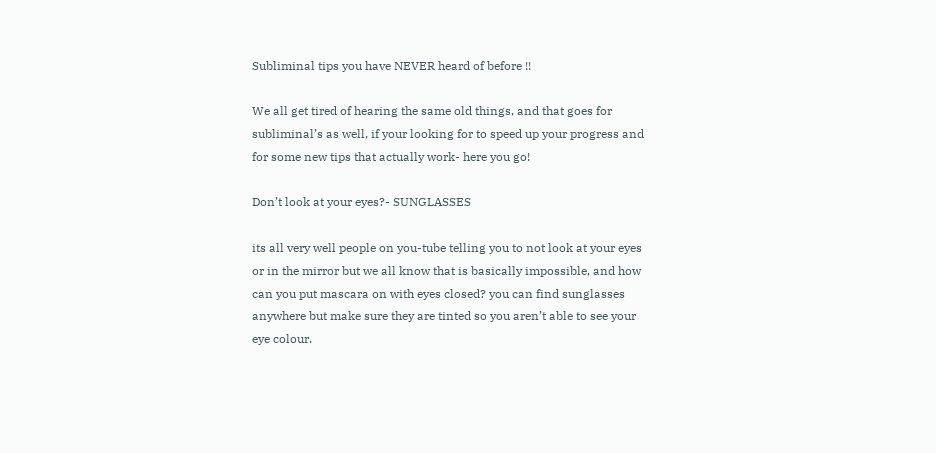Subliminal tips you have NEVER heard of before !!

We all get tired of hearing the same old things, and that goes for subliminal’s as well, if your looking for to speed up your progress and for some new tips that actually work- here you go!

Don’t look at your eyes?- SUNGLASSES

its all very well people on you-tube telling you to not look at your eyes or in the mirror but we all know that is basically impossible, and how can you put mascara on with eyes closed? you can find sunglasses anywhere but make sure they are tinted so you aren’t able to see your eye colour.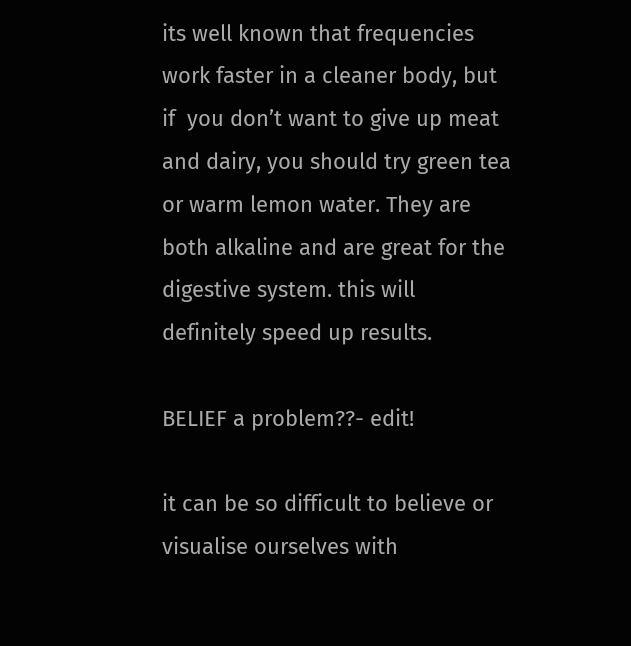its well known that frequencies work faster in a cleaner body, but if  you don’t want to give up meat and dairy, you should try green tea or warm lemon water. They are both alkaline and are great for the digestive system. this will definitely speed up results.

BELIEF a problem??- edit!

it can be so difficult to believe or visualise ourselves with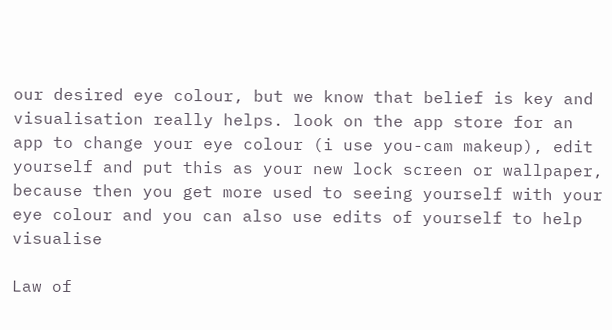our desired eye colour, but we know that belief is key and visualisation really helps. look on the app store for an app to change your eye colour (i use you-cam makeup), edit yourself and put this as your new lock screen or wallpaper, because then you get more used to seeing yourself with your eye colour and you can also use edits of yourself to help visualise

Law of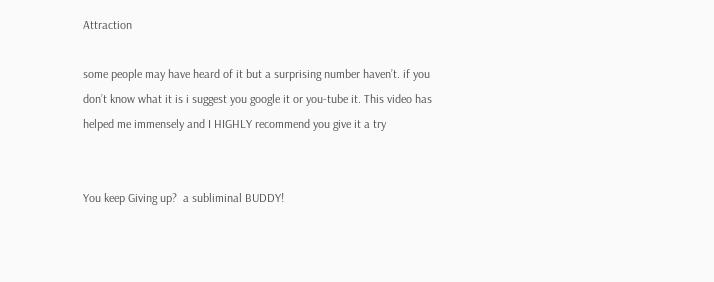Attraction

some people may have heard of it but a surprising number haven’t. if you don’t know what it is i suggest you google it or you-tube it. This video has helped me immensely and I HIGHLY recommend you give it a try


You keep Giving up?  a subliminal BUDDY!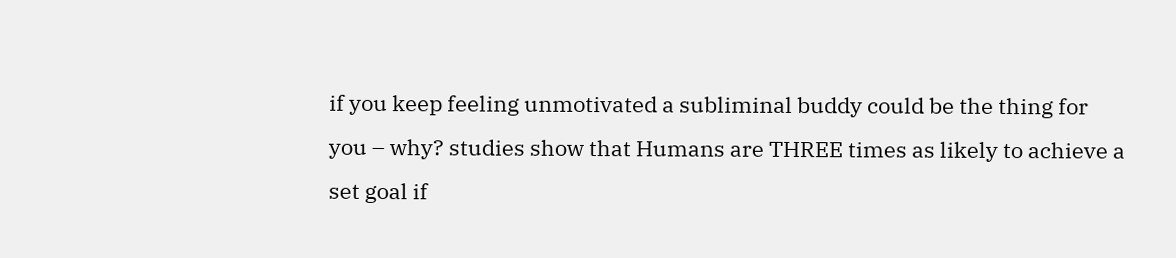if you keep feeling unmotivated a subliminal buddy could be the thing for you – why? studies show that Humans are THREE times as likely to achieve a set goal if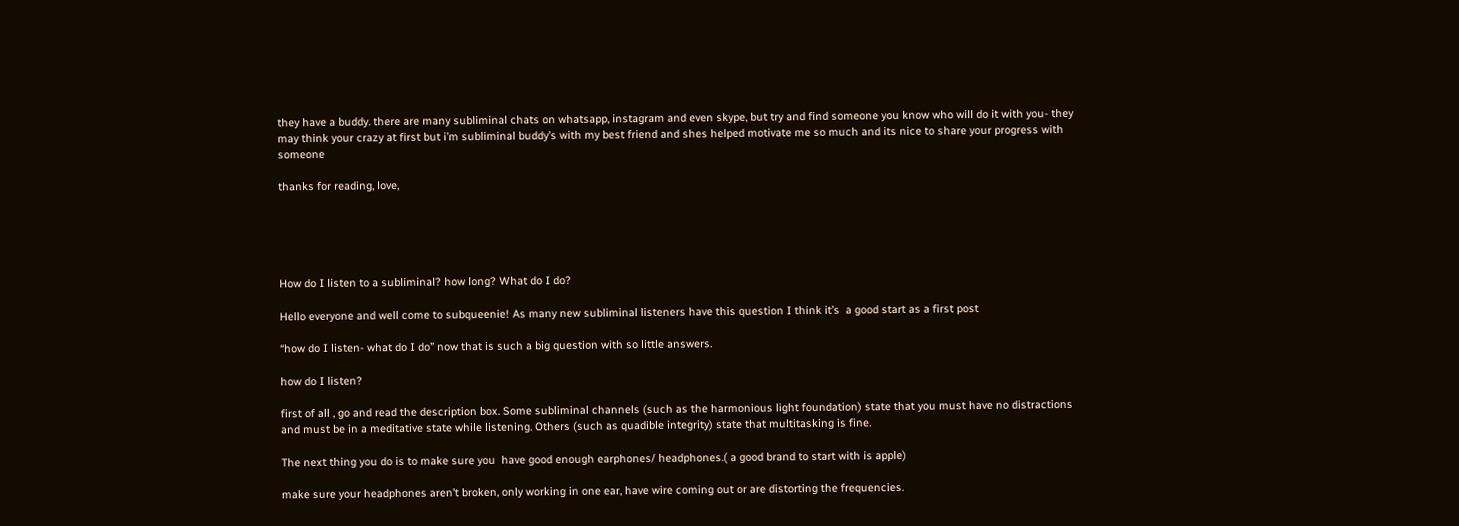they have a buddy. there are many subliminal chats on whatsapp, instagram and even skype, but try and find someone you know who will do it with you- they may think your crazy at first but i’m subliminal buddy’s with my best friend and shes helped motivate me so much and its nice to share your progress with someone

thanks for reading, love,





How do I listen to a subliminal? how long? What do I do?

Hello everyone and well come to subqueenie! As many new subliminal listeners have this question I think it’s  a good start as a first post

“how do I listen- what do I do” now that is such a big question with so little answers.

how do I listen?

first of all , go and read the description box. Some subliminal channels (such as the harmonious light foundation) state that you must have no distractions and must be in a meditative state while listening. Others (such as quadible integrity) state that multitasking is fine.

The next thing you do is to make sure you  have good enough earphones/ headphones.( a good brand to start with is apple)

make sure your headphones aren’t broken, only working in one ear, have wire coming out or are distorting the frequencies.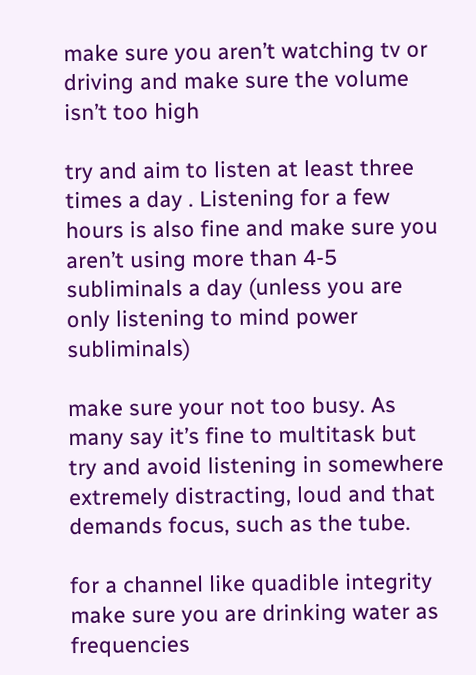make sure you aren’t watching tv or driving and make sure the volume isn’t too high

try and aim to listen at least three times a day . Listening for a few hours is also fine and make sure you aren’t using more than 4-5 subliminals a day (unless you are only listening to mind power subliminals)

make sure your not too busy. As many say it’s fine to multitask but try and avoid listening in somewhere extremely distracting, loud and that demands focus, such as the tube.

for a channel like quadible integrity make sure you are drinking water as frequencies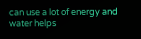can use a lot of energy and water helps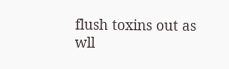flush toxins out as wll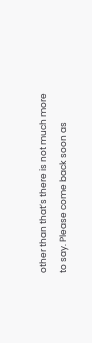other than that’s there is not much more to say. Please come back soon as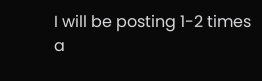I will be posting 1-2 times a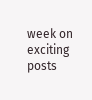week on exciting posts